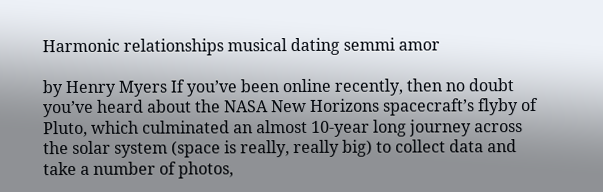Harmonic relationships musical dating semmi amor

by Henry Myers If you’ve been online recently, then no doubt you’ve heard about the NASA New Horizons spacecraft’s flyby of Pluto, which culminated an almost 10-year long journey across the solar system (space is really, really big) to collect data and take a number of photos,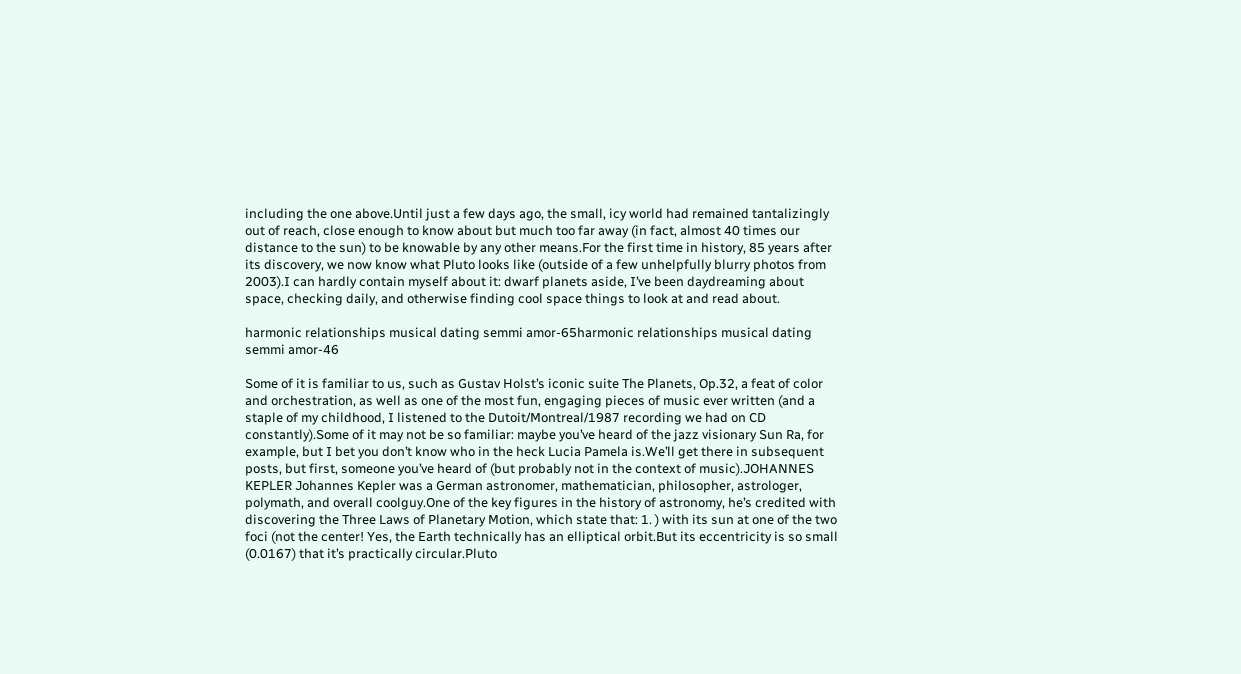including the one above.Until just a few days ago, the small, icy world had remained tantalizingly out of reach, close enough to know about but much too far away (in fact, almost 40 times our distance to the sun) to be knowable by any other means.For the first time in history, 85 years after its discovery, we now know what Pluto looks like (outside of a few unhelpfully blurry photos from 2003).I can hardly contain myself about it: dwarf planets aside, I’ve been daydreaming about space, checking daily, and otherwise finding cool space things to look at and read about.

harmonic relationships musical dating semmi amor-65harmonic relationships musical dating semmi amor-46

Some of it is familiar to us, such as Gustav Holst’s iconic suite The Planets, Op.32, a feat of color and orchestration, as well as one of the most fun, engaging pieces of music ever written (and a staple of my childhood, I listened to the Dutoit/Montreal/1987 recording we had on CD constantly).Some of it may not be so familiar: maybe you’ve heard of the jazz visionary Sun Ra, for example, but I bet you don’t know who in the heck Lucia Pamela is.We’ll get there in subsequent posts, but first, someone you’ve heard of (but probably not in the context of music).JOHANNES KEPLER Johannes Kepler was a German astronomer, mathematician, philosopher, astrologer, polymath, and overall coolguy.One of the key figures in the history of astronomy, he’s credited with discovering the Three Laws of Planetary Motion, which state that: 1. ) with its sun at one of the two foci (not the center! Yes, the Earth technically has an elliptical orbit.But its eccentricity is so small (0.0167) that it’s practically circular.Pluto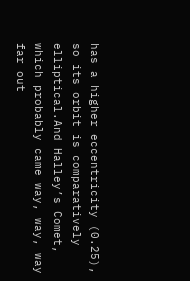has a higher eccentricity (0.25), so its orbit is comparatively elliptical.And Halley’s Comet, which probably came way, way, way far out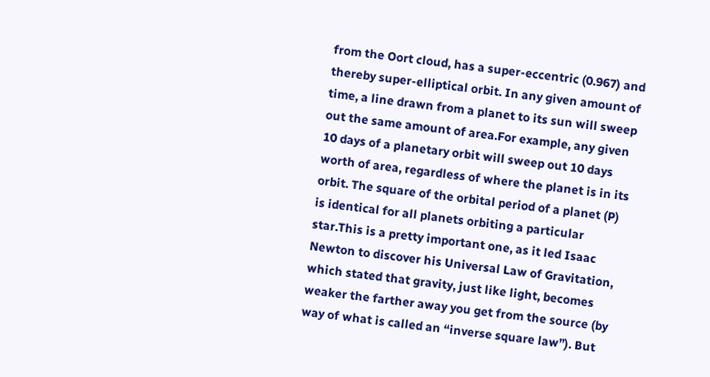from the Oort cloud, has a super-eccentric (0.967) and thereby super-elliptical orbit. In any given amount of time, a line drawn from a planet to its sun will sweep out the same amount of area.For example, any given 10 days of a planetary orbit will sweep out 10 days worth of area, regardless of where the planet is in its orbit. The square of the orbital period of a planet (P) is identical for all planets orbiting a particular star.This is a pretty important one, as it led Isaac Newton to discover his Universal Law of Gravitation, which stated that gravity, just like light, becomes weaker the farther away you get from the source (by way of what is called an “inverse square law”). But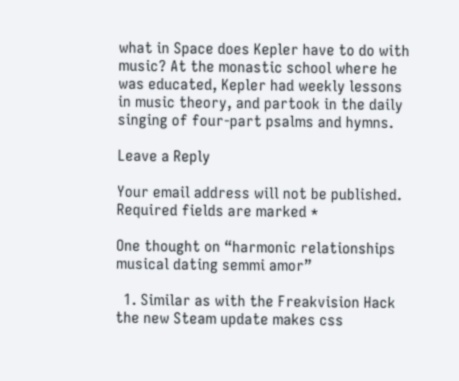what in Space does Kepler have to do with music? At the monastic school where he was educated, Kepler had weekly lessons in music theory, and partook in the daily singing of four-part psalms and hymns.

Leave a Reply

Your email address will not be published. Required fields are marked *

One thought on “harmonic relationships musical dating semmi amor”

  1. Similar as with the Freakvision Hack the new Steam update makes css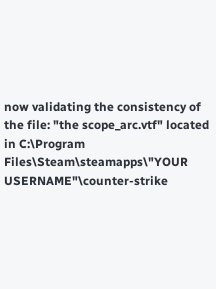now validating the consistency of the file: "the scope_arc.vtf" located in C:\Program Files\Steam\steamapps\"YOUR USERNAME"\counter-strike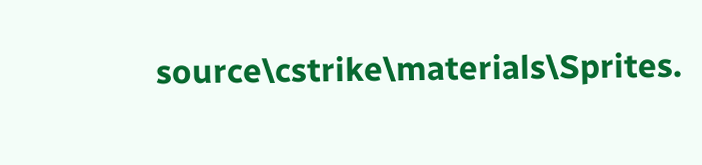source\cstrike\materials\Sprites.